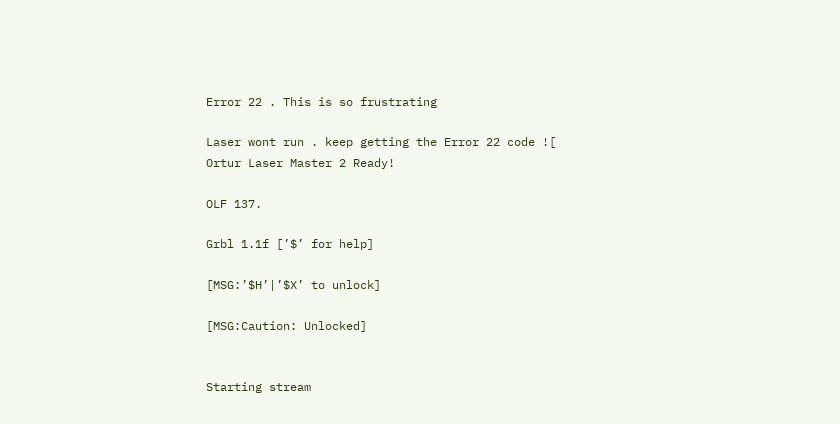Error 22 . This is so frustrating

Laser wont run . keep getting the Error 22 code ![ Ortur Laser Master 2 Ready!

OLF 137.

Grbl 1.1f [’$’ for help]

[MSG:’$H’|’$X’ to unlock]

[MSG:Caution: Unlocked]


Starting stream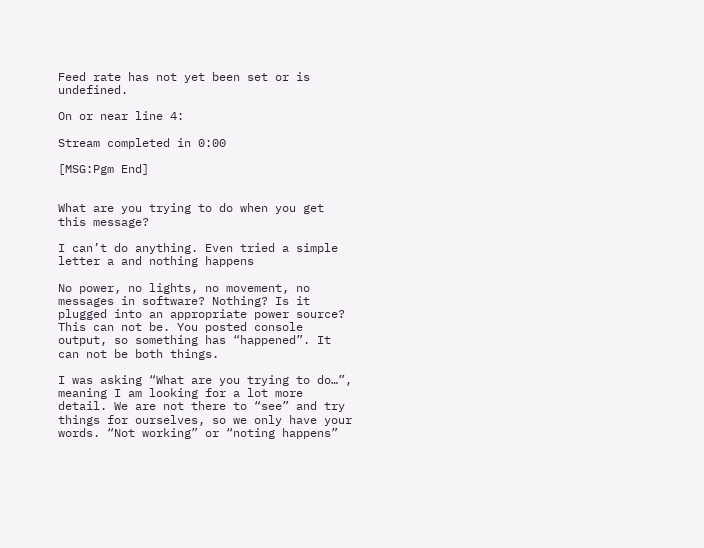Feed rate has not yet been set or is undefined.

On or near line 4:

Stream completed in 0:00

[MSG:Pgm End]


What are you trying to do when you get this message?

I can’t do anything. Even tried a simple letter a and nothing happens

No power, no lights, no movement, no messages in software? Nothing? Is it plugged into an appropriate power source? This can not be. You posted console output, so something has “happened”. It can not be both things.

I was asking “What are you trying to do…”, meaning I am looking for a lot more detail. We are not there to “see” and try things for ourselves, so we only have your words. “Not working” or “noting happens”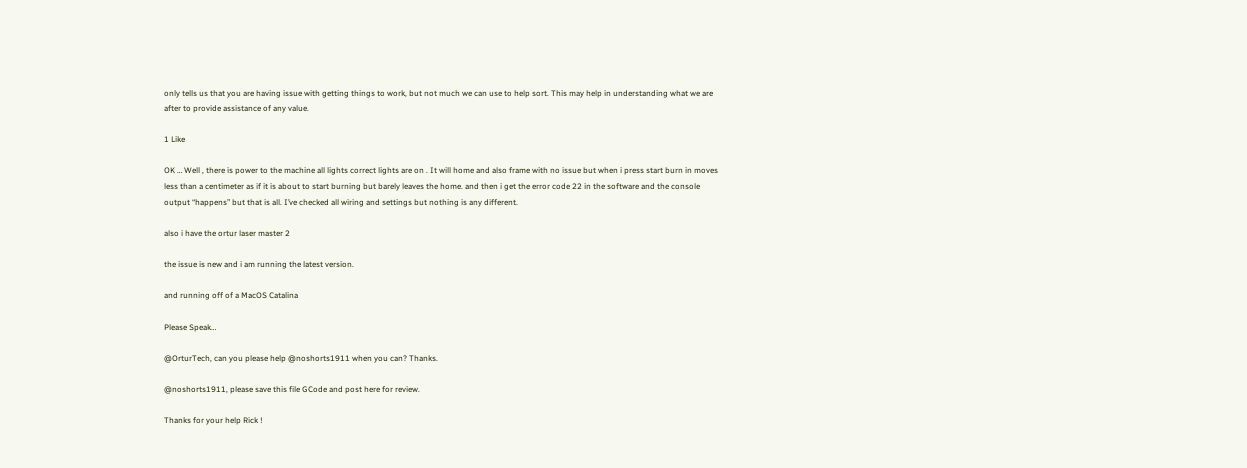only tells us that you are having issue with getting things to work, but not much we can use to help sort. This may help in understanding what we are after to provide assistance of any value.

1 Like

OK … Well , there is power to the machine all lights correct lights are on . It will home and also frame with no issue but when i press start burn in moves less than a centimeter as if it is about to start burning but barely leaves the home. and then i get the error code 22 in the software and the console output “happens” but that is all. I’ve checked all wiring and settings but nothing is any different.

also i have the ortur laser master 2

the issue is new and i am running the latest version.

and running off of a MacOS Catalina

Please Speak…

@OrturTech, can you please help @noshorts1911 when you can? Thanks.

@noshorts1911, please save this file GCode and post here for review.

Thanks for your help Rick !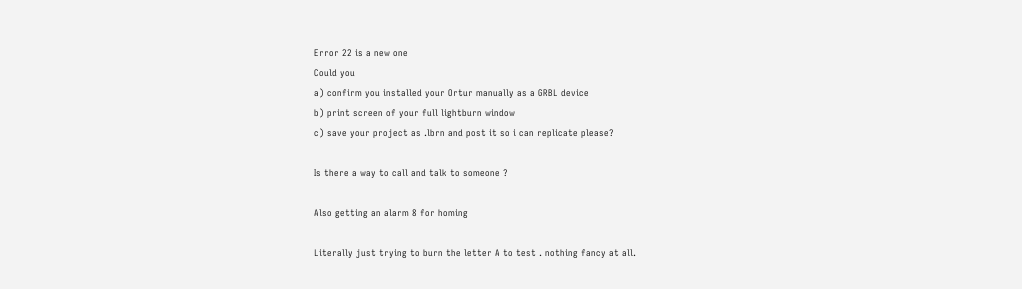Error 22 is a new one
Could you
a) confirm you installed your Ortur manually as a GRBL device
b) print screen of your full lightburn window
c) save your project as .lbrn and post it so i can replicate please?

Is there a way to call and talk to someone ?

Also getting an alarm 8 for homing

Literally just trying to burn the letter A to test . nothing fancy at all.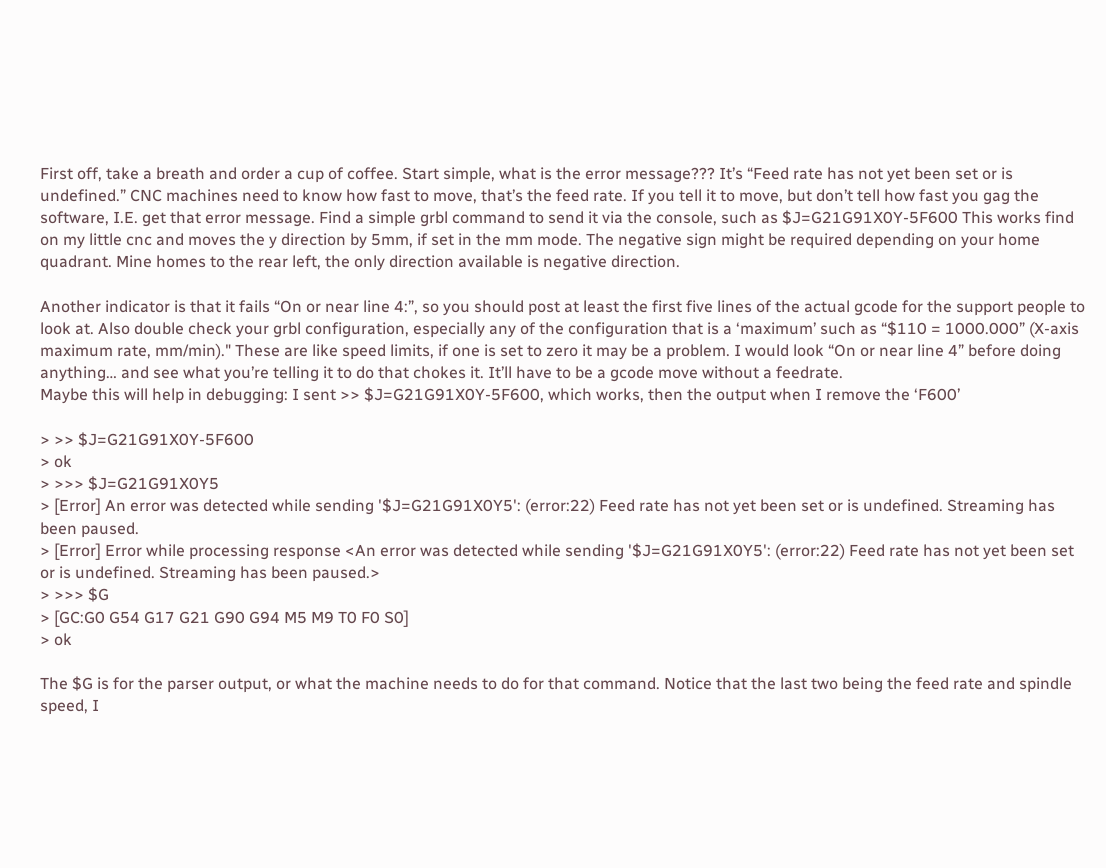First off, take a breath and order a cup of coffee. Start simple, what is the error message??? It’s “Feed rate has not yet been set or is undefined.” CNC machines need to know how fast to move, that’s the feed rate. If you tell it to move, but don’t tell how fast you gag the software, I.E. get that error message. Find a simple grbl command to send it via the console, such as $J=G21G91X0Y-5F600 This works find on my little cnc and moves the y direction by 5mm, if set in the mm mode. The negative sign might be required depending on your home quadrant. Mine homes to the rear left, the only direction available is negative direction.

Another indicator is that it fails “On or near line 4:”, so you should post at least the first five lines of the actual gcode for the support people to look at. Also double check your grbl configuration, especially any of the configuration that is a ‘maximum’ such as “$110 = 1000.000” (X-axis maximum rate, mm/min)." These are like speed limits, if one is set to zero it may be a problem. I would look “On or near line 4” before doing anything… and see what you’re telling it to do that chokes it. It’ll have to be a gcode move without a feedrate.
Maybe this will help in debugging: I sent >> $J=G21G91X0Y-5F600, which works, then the output when I remove the ‘F600’

> >> $J=G21G91X0Y-5F600
> ok
> >>> $J=G21G91X0Y5
> [Error] An error was detected while sending '$J=G21G91X0Y5': (error:22) Feed rate has not yet been set or is undefined. Streaming has been paused.
> [Error] Error while processing response <An error was detected while sending '$J=G21G91X0Y5': (error:22) Feed rate has not yet been set or is undefined. Streaming has been paused.>
> >>> $G
> [GC:G0 G54 G17 G21 G90 G94 M5 M9 T0 F0 S0]
> ok

The $G is for the parser output, or what the machine needs to do for that command. Notice that the last two being the feed rate and spindle speed, I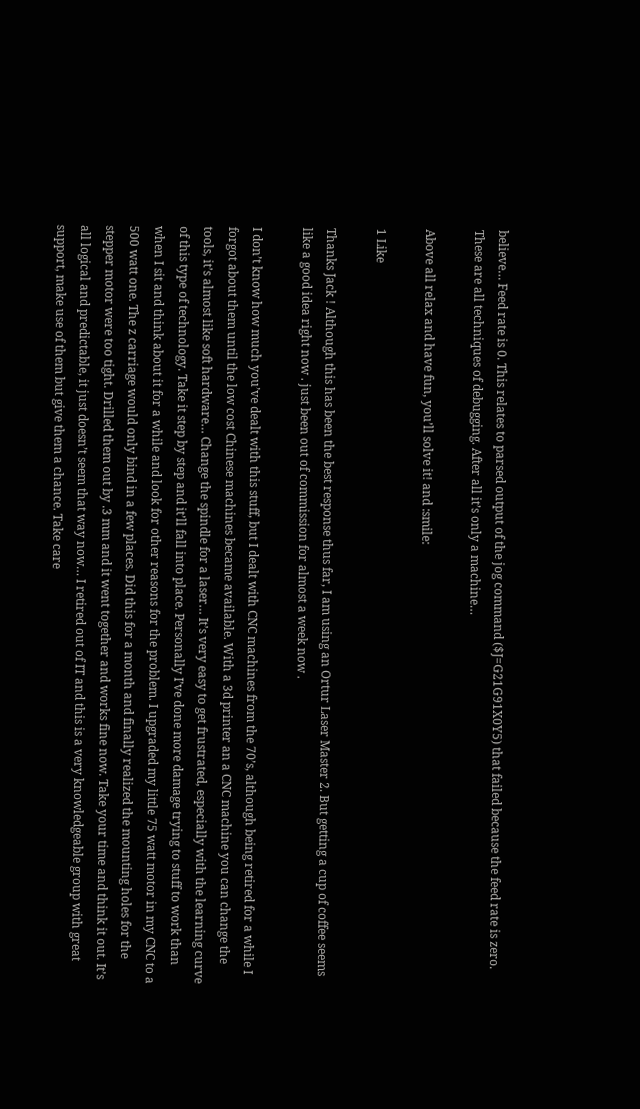believe… Feed rate is 0. This relates to parsed output of the jog command ($J=G21G91X0Y5) that failed because the feed rate is zero. These are all techniques of debugging. After all it’s only a machine…

Above all relax and have fun, you’ll solve it! and :smile:

1 Like

Thanks Jack ! Although this has been the best response thus far, I am using an Ortur Laser Master 2. But getting a cup of coffee seems like a good idea right now . just been out of commission for almost a week now .

I don’t know how much you’ve dealt with this stuff, but I dealt with CNC machines from the 70’s, although being retired for a while I forgot about them until the low cost Chinese machines became available. With a 3d printer an a CNC machine you can change the tools, it’s almost like soft hardware… Change the spindle for a laser… It’s very easy to get frustrated, especially with the learning curve of this type of technology. Take it step by step and it’ll fall into place. Personally I’ve done more damage trying to stuff to work than when I sit and think about it for a while and look for other reasons for the problem. I upgraded my little 75 watt motor in my CNC to a 500 watt one. The z carriage would only bind in a few places. Did this for a month and finally realized the mounting holes for the stepper motor were too tight. Drilled them out by .3 mm and it went together and works fine now. Take your time and think it out. It’s all logical and predictable, it just doesn’t seem that way now… I retired out of IT and this is a very knowledgeable group with great support, make use of them but give them a chance. Take care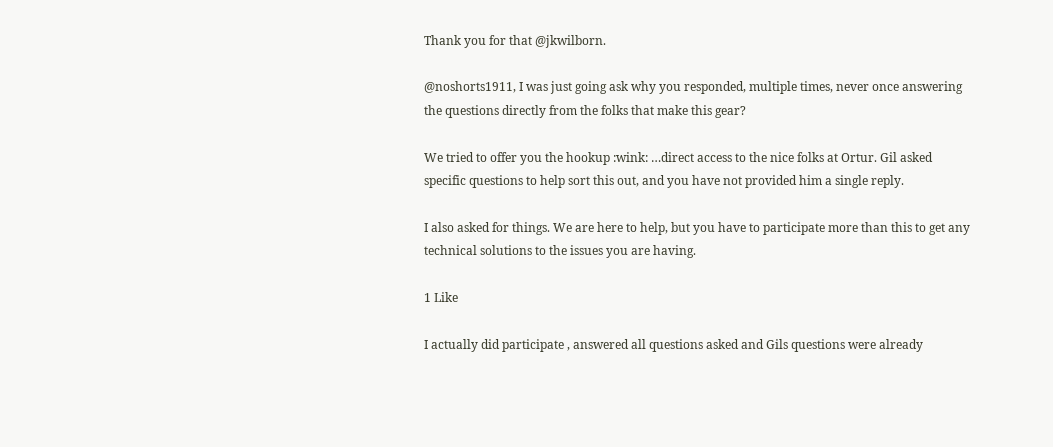Thank you for that @jkwilborn.

@noshorts1911, I was just going ask why you responded, multiple times, never once answering the questions directly from the folks that make this gear?

We tried to offer you the hookup :wink: …direct access to the nice folks at Ortur. Gil asked specific questions to help sort this out, and you have not provided him a single reply.

I also asked for things. We are here to help, but you have to participate more than this to get any technical solutions to the issues you are having.

1 Like

I actually did participate , answered all questions asked and Gils questions were already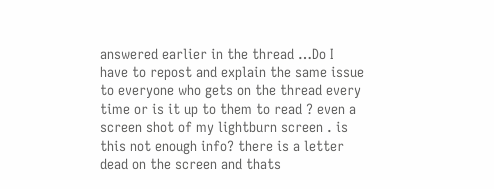answered earlier in the thread …Do I have to repost and explain the same issue to everyone who gets on the thread every time or is it up to them to read ? even a screen shot of my lightburn screen . is this not enough info? there is a letter dead on the screen and thats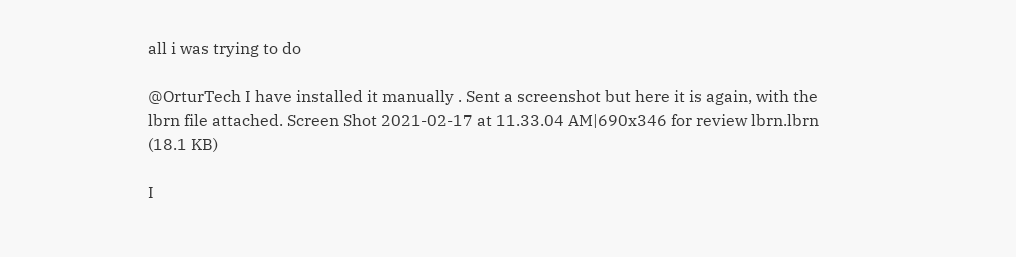all i was trying to do

@OrturTech I have installed it manually . Sent a screenshot but here it is again, with the lbrn file attached. Screen Shot 2021-02-17 at 11.33.04 AM|690x346 for review lbrn.lbrn (18.1 KB)

I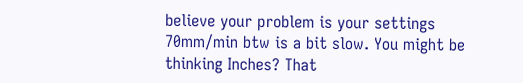believe your problem is your settings
70mm/min btw is a bit slow. You might be thinking Inches? That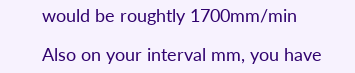would be roughtly 1700mm/min

Also on your interval mm, you have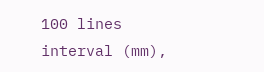100 lines interval (mm),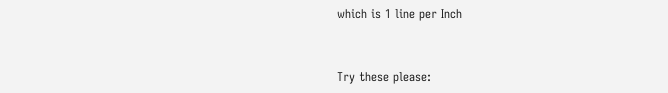which is 1 line per Inch


Try these please: